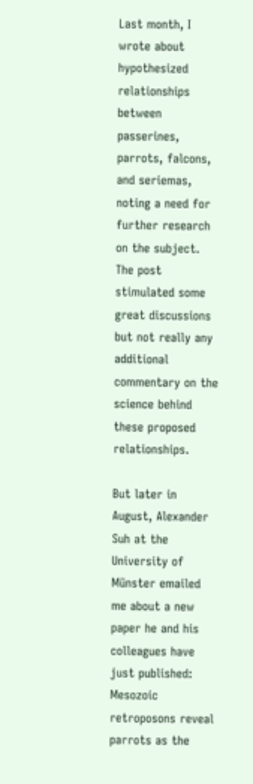Last month, I wrote about hypothesized relationships between passerines, parrots, falcons, and seriemas, noting a need for further research on the subject. The post stimulated some great discussions but not really any additional commentary on the science behind these proposed relationships.

But later in August, Alexander Suh at the University of Münster emailed me about a new paper he and his colleagues have just published: Mesozoic retroposons reveal parrots as the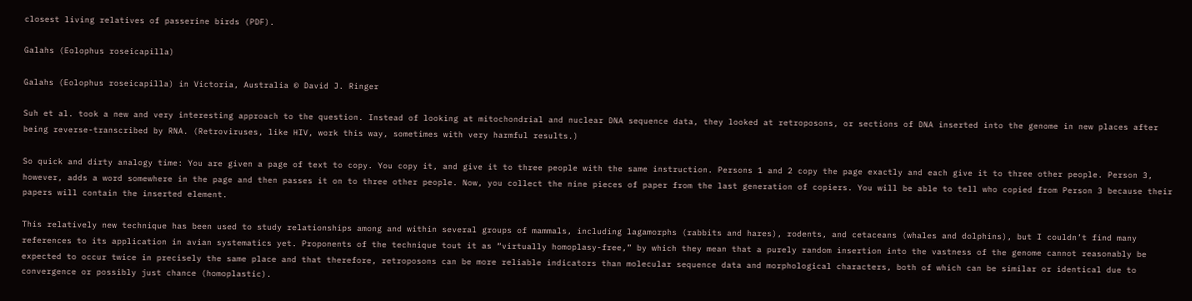closest living relatives of passerine birds (PDF).

Galahs (Eolophus roseicapilla)

Galahs (Eolophus roseicapilla) in Victoria, Australia © David J. Ringer

Suh et al. took a new and very interesting approach to the question. Instead of looking at mitochondrial and nuclear DNA sequence data, they looked at retroposons, or sections of DNA inserted into the genome in new places after being reverse-transcribed by RNA. (Retroviruses, like HIV, work this way, sometimes with very harmful results.)

So quick and dirty analogy time: You are given a page of text to copy. You copy it, and give it to three people with the same instruction. Persons 1 and 2 copy the page exactly and each give it to three other people. Person 3, however, adds a word somewhere in the page and then passes it on to three other people. Now, you collect the nine pieces of paper from the last generation of copiers. You will be able to tell who copied from Person 3 because their papers will contain the inserted element.

This relatively new technique has been used to study relationships among and within several groups of mammals, including lagamorphs (rabbits and hares), rodents, and cetaceans (whales and dolphins), but I couldn’t find many references to its application in avian systematics yet. Proponents of the technique tout it as “virtually homoplasy-free,” by which they mean that a purely random insertion into the vastness of the genome cannot reasonably be expected to occur twice in precisely the same place and that therefore, retroposons can be more reliable indicators than molecular sequence data and morphological characters, both of which can be similar or identical due to convergence or possibly just chance (homoplastic).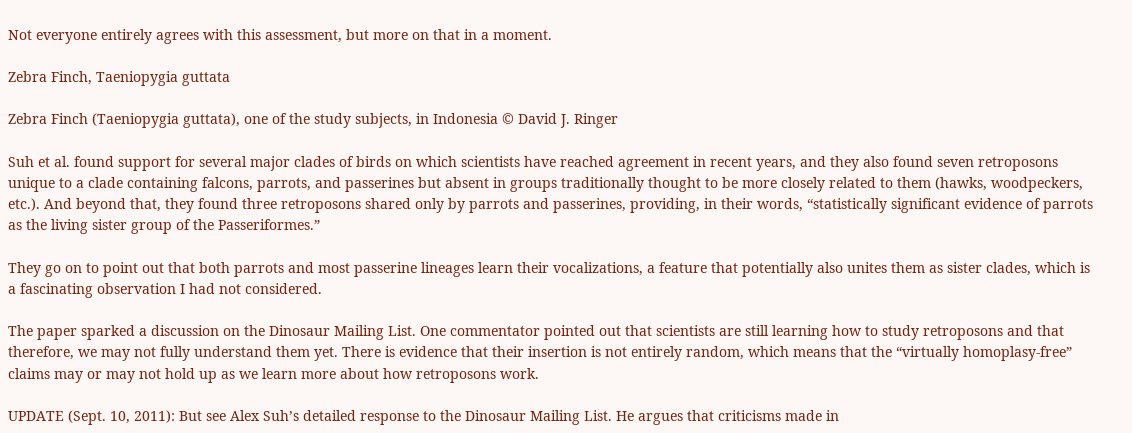Not everyone entirely agrees with this assessment, but more on that in a moment.

Zebra Finch, Taeniopygia guttata

Zebra Finch (Taeniopygia guttata), one of the study subjects, in Indonesia © David J. Ringer

Suh et al. found support for several major clades of birds on which scientists have reached agreement in recent years, and they also found seven retroposons unique to a clade containing falcons, parrots, and passerines but absent in groups traditionally thought to be more closely related to them (hawks, woodpeckers, etc.). And beyond that, they found three retroposons shared only by parrots and passerines, providing, in their words, “statistically significant evidence of parrots as the living sister group of the Passeriformes.”

They go on to point out that both parrots and most passerine lineages learn their vocalizations, a feature that potentially also unites them as sister clades, which is a fascinating observation I had not considered.

The paper sparked a discussion on the Dinosaur Mailing List. One commentator pointed out that scientists are still learning how to study retroposons and that therefore, we may not fully understand them yet. There is evidence that their insertion is not entirely random, which means that the “virtually homoplasy-free” claims may or may not hold up as we learn more about how retroposons work.

UPDATE (Sept. 10, 2011): But see Alex Suh’s detailed response to the Dinosaur Mailing List. He argues that criticisms made in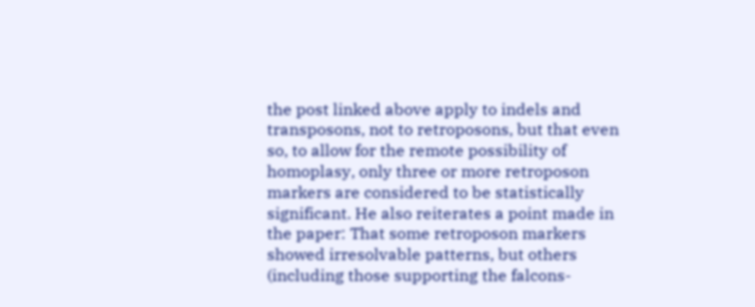the post linked above apply to indels and transposons, not to retroposons, but that even so, to allow for the remote possibility of homoplasy, only three or more retroposon markers are considered to be statistically significant. He also reiterates a point made in the paper: That some retroposon markers showed irresolvable patterns, but others (including those supporting the falcons-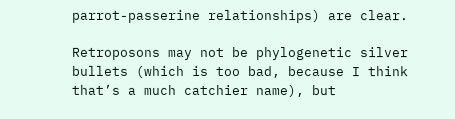parrot-passerine relationships) are clear.

Retroposons may not be phylogenetic silver bullets (which is too bad, because I think that’s a much catchier name), but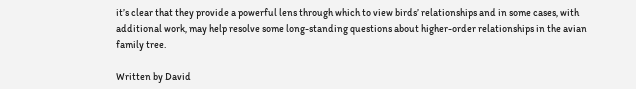it’s clear that they provide a powerful lens through which to view birds’ relationships and in some cases, with additional work, may help resolve some long-standing questions about higher-order relationships in the avian family tree.

Written by David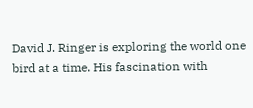David J. Ringer is exploring the world one bird at a time. His fascination with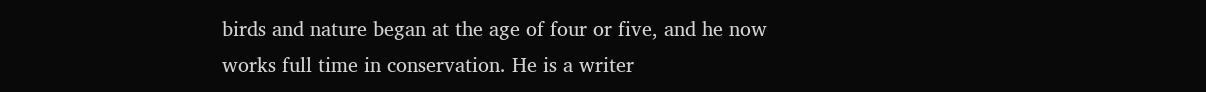birds and nature began at the age of four or five, and he now works full time in conservation. He is a writer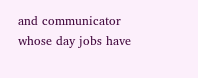and communicator whose day jobs have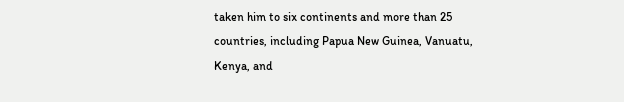taken him to six continents and more than 25 countries, including Papua New Guinea, Vanuatu, Kenya, and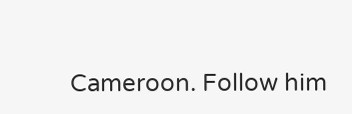Cameroon. Follow him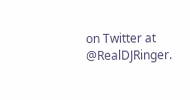on Twitter at @RealDJRinger.